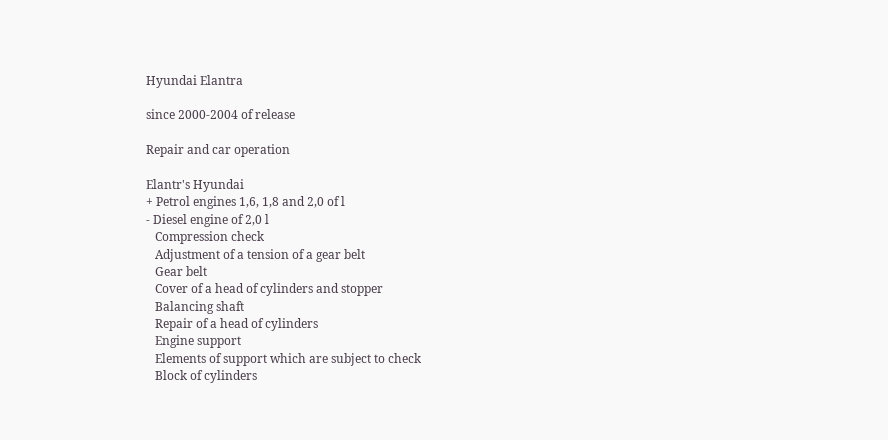Hyundai Elantra

since 2000-2004 of release

Repair and car operation

Elantr's Hyundai
+ Petrol engines 1,6, 1,8 and 2,0 of l
- Diesel engine of 2,0 l
   Compression check
   Adjustment of a tension of a gear belt
   Gear belt
   Cover of a head of cylinders and stopper
   Balancing shaft
   Repair of a head of cylinders
   Engine support
   Elements of support which are subject to check
   Block of cylinders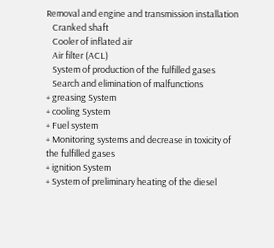Removal and engine and transmission installation
   Cranked shaft
   Cooler of inflated air
   Air filter (ACL)
   System of production of the fulfilled gases
   Search and elimination of malfunctions
+ greasing System
+ cooling System
+ Fuel system
+ Monitoring systems and decrease in toxicity of the fulfilled gases
+ ignition System
+ System of preliminary heating of the diesel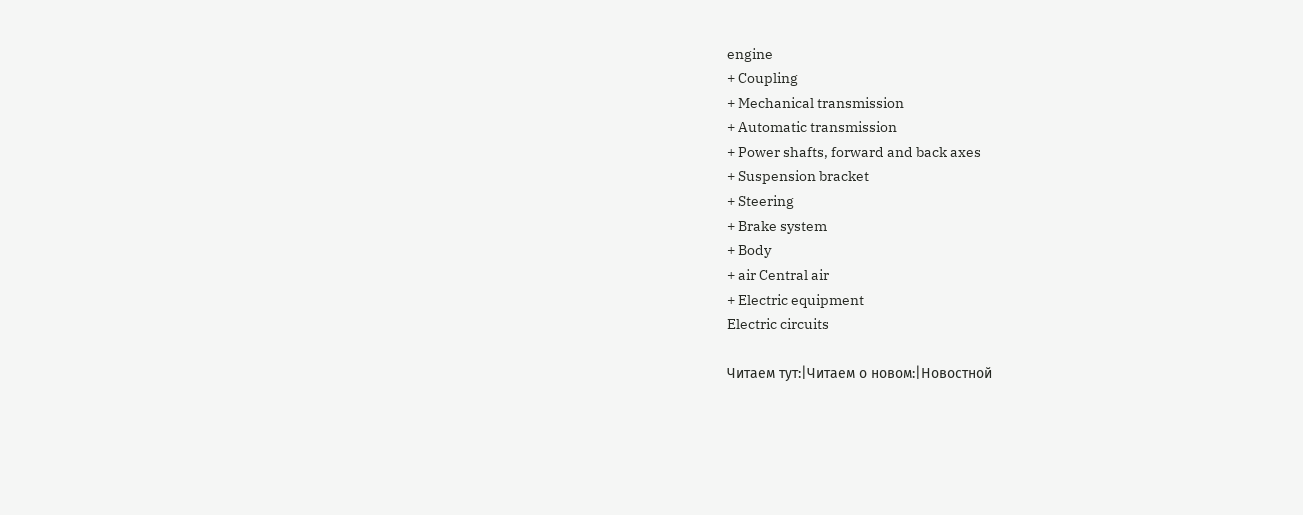engine
+ Coupling
+ Mechanical transmission
+ Automatic transmission
+ Power shafts, forward and back axes
+ Suspension bracket
+ Steering
+ Brake system
+ Body
+ air Central air
+ Electric equipment
Electric circuits

Читаем тут:|Читаем о новом:|Новостной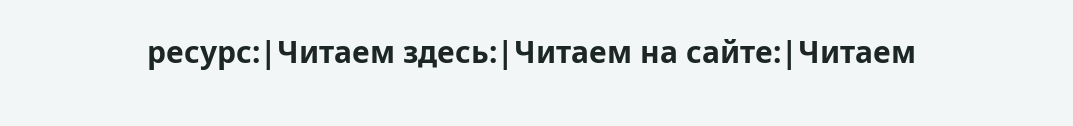ресурс:|Читаем здесь:|Читаем на сайте:|Читаем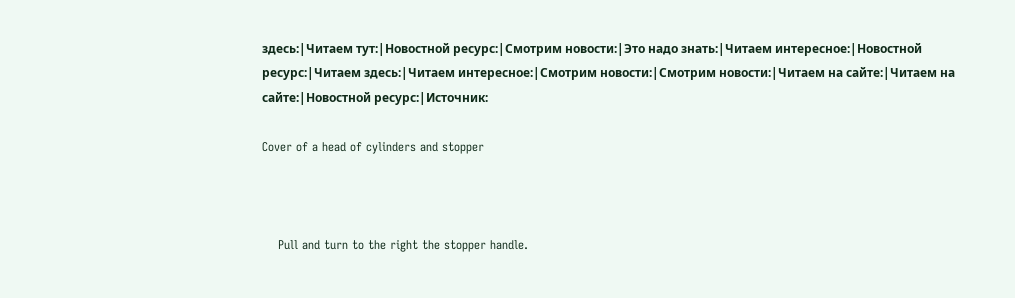здесь:|Читаем тут:|Новостной ресурс:|Смотрим новости:|Это надо знать:|Читаем интересное:|Новостной ресурс:|Читаем здесь:|Читаем интересное:|Смотрим новости:|Смотрим новости:|Читаем на сайте:|Читаем на сайте:|Новостной ресурс:|Источник:

Cover of a head of cylinders and stopper



    Pull and turn to the right the stopper handle.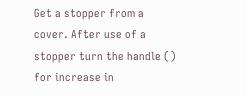Get a stopper from a cover. After use of a stopper turn the handle () for increase in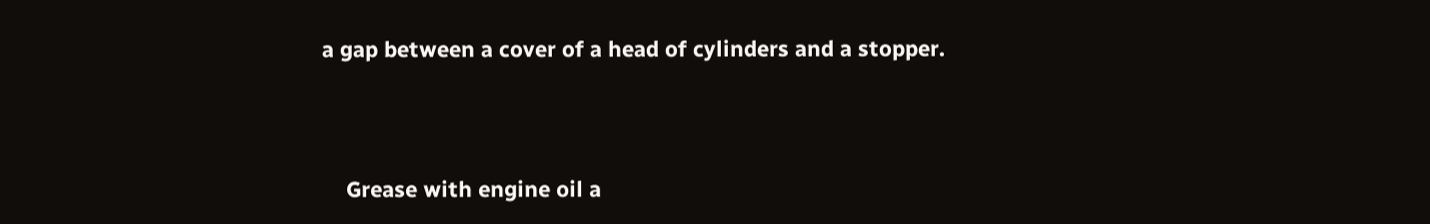a gap between a cover of a head of cylinders and a stopper.



    Grease with engine oil a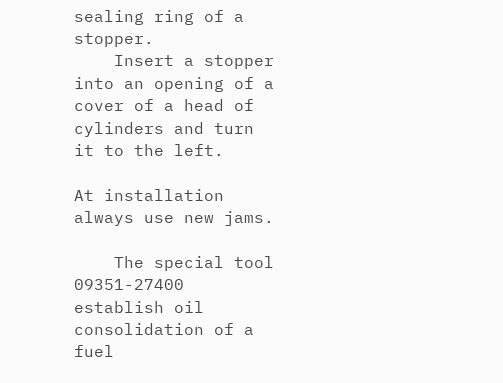sealing ring of a stopper.
    Insert a stopper into an opening of a cover of a head of cylinders and turn it to the left.

At installation always use new jams.

    The special tool 09351-27400 establish oil consolidation of a fuel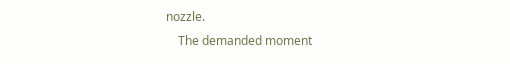nozzle.
    The demanded moment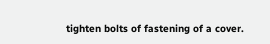tighten bolts of fastening of a cover.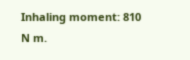Inhaling moment: 810 N m.